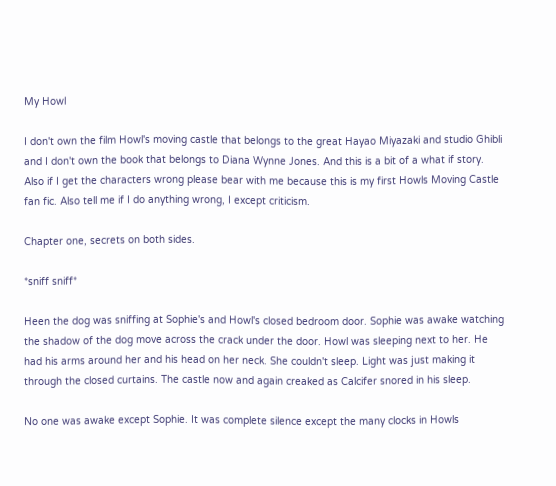My Howl

I don't own the film Howl's moving castle that belongs to the great Hayao Miyazaki and studio Ghibli and I don't own the book that belongs to Diana Wynne Jones. And this is a bit of a what if story. Also if I get the characters wrong please bear with me because this is my first Howls Moving Castle fan fic. Also tell me if I do anything wrong, I except criticism.

Chapter one, secrets on both sides.

*sniff sniff*

Heen the dog was sniffing at Sophie's and Howl's closed bedroom door. Sophie was awake watching the shadow of the dog move across the crack under the door. Howl was sleeping next to her. He had his arms around her and his head on her neck. She couldn't sleep. Light was just making it through the closed curtains. The castle now and again creaked as Calcifer snored in his sleep.

No one was awake except Sophie. It was complete silence except the many clocks in Howls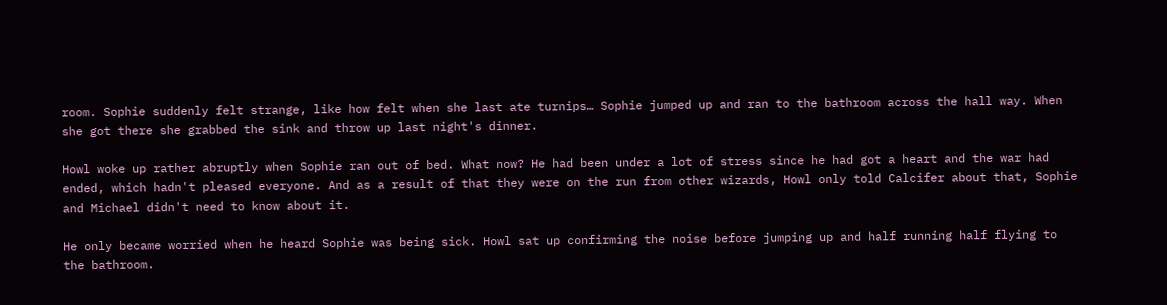room. Sophie suddenly felt strange, like how felt when she last ate turnips… Sophie jumped up and ran to the bathroom across the hall way. When she got there she grabbed the sink and throw up last night's dinner.

Howl woke up rather abruptly when Sophie ran out of bed. What now? He had been under a lot of stress since he had got a heart and the war had ended, which hadn't pleased everyone. And as a result of that they were on the run from other wizards, Howl only told Calcifer about that, Sophie and Michael didn't need to know about it.

He only became worried when he heard Sophie was being sick. Howl sat up confirming the noise before jumping up and half running half flying to the bathroom.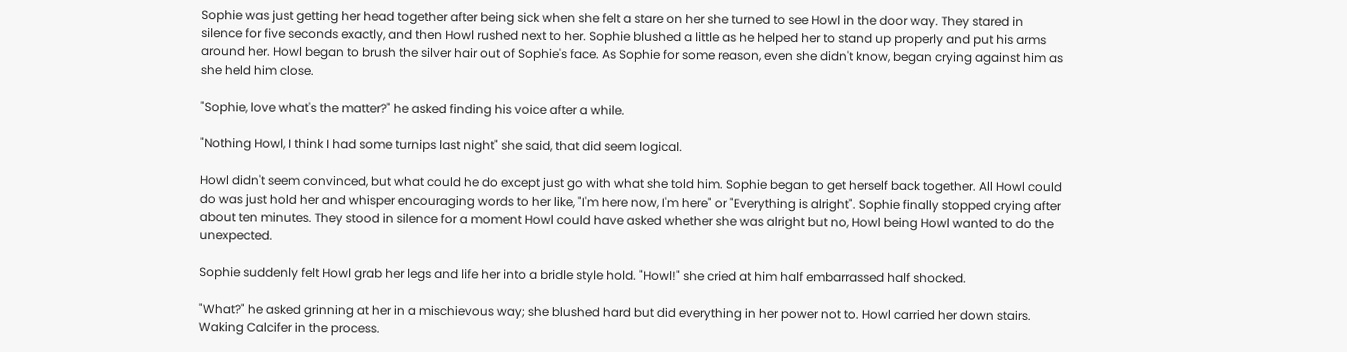Sophie was just getting her head together after being sick when she felt a stare on her she turned to see Howl in the door way. They stared in silence for five seconds exactly, and then Howl rushed next to her. Sophie blushed a little as he helped her to stand up properly and put his arms around her. Howl began to brush the silver hair out of Sophie's face. As Sophie for some reason, even she didn't know, began crying against him as she held him close.

"Sophie, love what's the matter?" he asked finding his voice after a while.

"Nothing Howl, I think I had some turnips last night" she said, that did seem logical.

Howl didn't seem convinced, but what could he do except just go with what she told him. Sophie began to get herself back together. All Howl could do was just hold her and whisper encouraging words to her like, "I'm here now, I'm here" or "Everything is alright". Sophie finally stopped crying after about ten minutes. They stood in silence for a moment Howl could have asked whether she was alright but no, Howl being Howl wanted to do the unexpected.

Sophie suddenly felt Howl grab her legs and life her into a bridle style hold. "Howl!" she cried at him half embarrassed half shocked.

"What?" he asked grinning at her in a mischievous way; she blushed hard but did everything in her power not to. Howl carried her down stairs. Waking Calcifer in the process.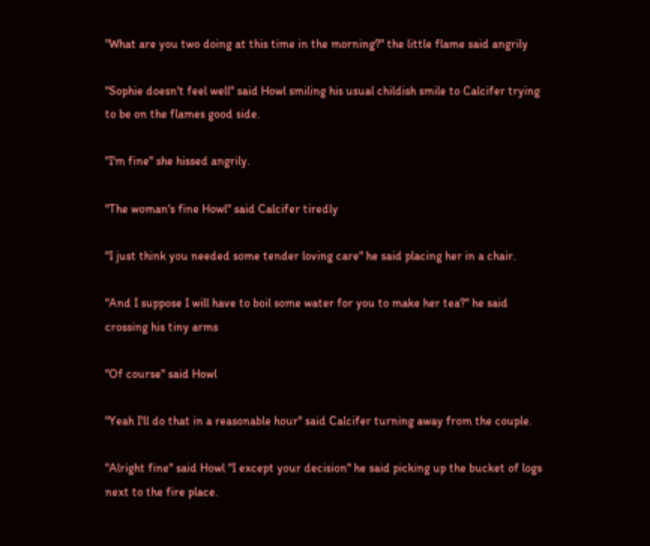"What are you two doing at this time in the morning?" the little flame said angrily

"Sophie doesn't feel well" said Howl smiling his usual childish smile to Calcifer trying to be on the flames good side.

"I'm fine" she hissed angrily.

"The woman's fine Howl" said Calcifer tiredly

"I just think you needed some tender loving care" he said placing her in a chair.

"And I suppose I will have to boil some water for you to make her tea?" he said crossing his tiny arms

"Of course" said Howl

"Yeah I'll do that in a reasonable hour" said Calcifer turning away from the couple.

"Alright fine" said Howl "I except your decision" he said picking up the bucket of logs next to the fire place.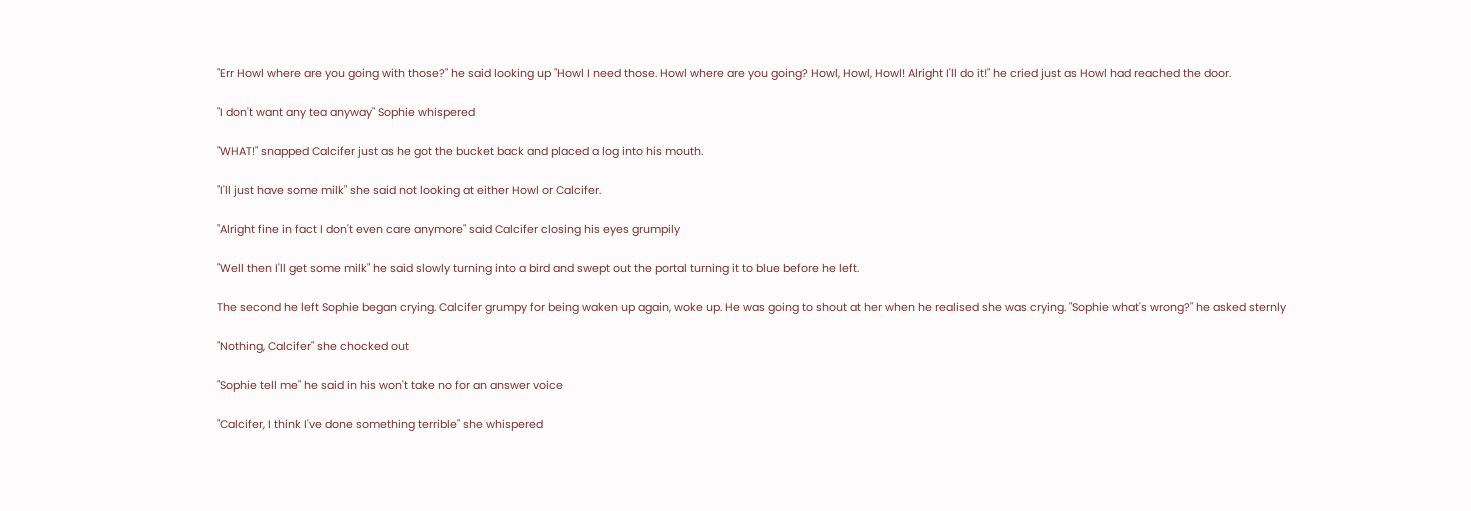"Err Howl where are you going with those?" he said looking up "Howl I need those. Howl where are you going? Howl, Howl, Howl! Alright I'll do it!" he cried just as Howl had reached the door.

"I don't want any tea anyway" Sophie whispered

"WHAT!" snapped Calcifer just as he got the bucket back and placed a log into his mouth.

"I'll just have some milk" she said not looking at either Howl or Calcifer.

"Alright fine in fact I don't even care anymore" said Calcifer closing his eyes grumpily

"Well then I'll get some milk" he said slowly turning into a bird and swept out the portal turning it to blue before he left.

The second he left Sophie began crying. Calcifer grumpy for being waken up again, woke up. He was going to shout at her when he realised she was crying. "Sophie what's wrong?" he asked sternly

"Nothing, Calcifer" she chocked out

"Sophie tell me" he said in his won't take no for an answer voice

"Calcifer, I think I've done something terrible" she whispered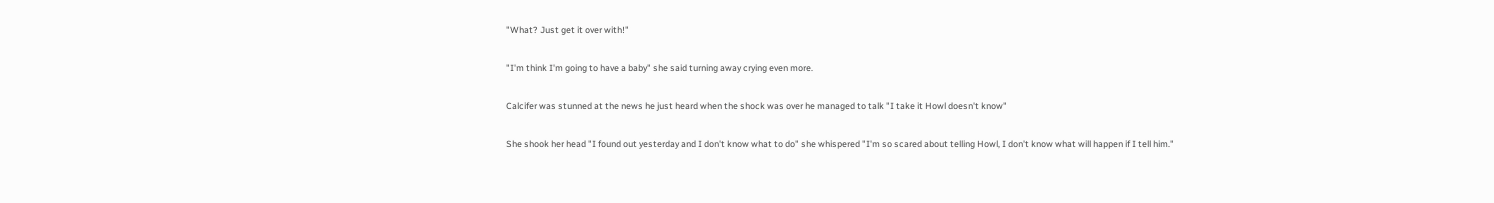"What? Just get it over with!"

"I'm think I'm going to have a baby" she said turning away crying even more.

Calcifer was stunned at the news he just heard when the shock was over he managed to talk "I take it Howl doesn't know"

She shook her head "I found out yesterday and I don't know what to do" she whispered "I'm so scared about telling Howl, I don't know what will happen if I tell him."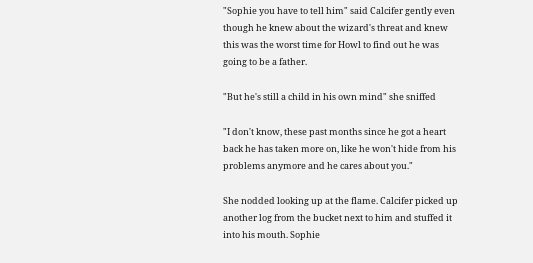"Sophie you have to tell him" said Calcifer gently even though he knew about the wizard's threat and knew this was the worst time for Howl to find out he was going to be a father.

"But he's still a child in his own mind" she sniffed

"I don't know, these past months since he got a heart back he has taken more on, like he won't hide from his problems anymore and he cares about you."

She nodded looking up at the flame. Calcifer picked up another log from the bucket next to him and stuffed it into his mouth. Sophie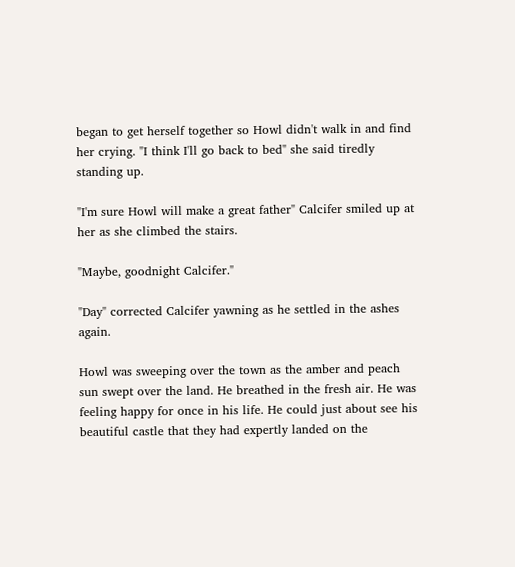began to get herself together so Howl didn't walk in and find her crying. "I think I'll go back to bed" she said tiredly standing up.

"I'm sure Howl will make a great father" Calcifer smiled up at her as she climbed the stairs.

"Maybe, goodnight Calcifer."

"Day" corrected Calcifer yawning as he settled in the ashes again.

Howl was sweeping over the town as the amber and peach sun swept over the land. He breathed in the fresh air. He was feeling happy for once in his life. He could just about see his beautiful castle that they had expertly landed on the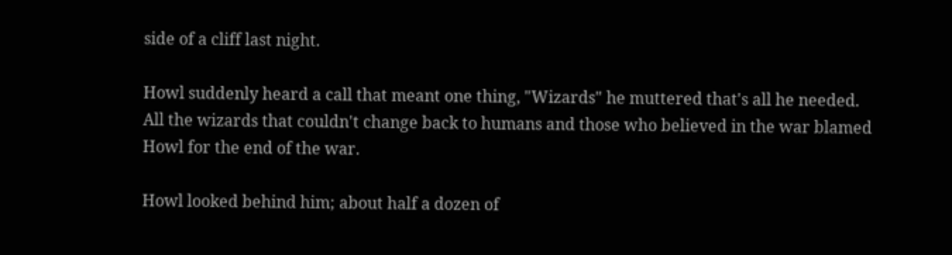side of a cliff last night.

Howl suddenly heard a call that meant one thing, "Wizards" he muttered that's all he needed. All the wizards that couldn't change back to humans and those who believed in the war blamed Howl for the end of the war.

Howl looked behind him; about half a dozen of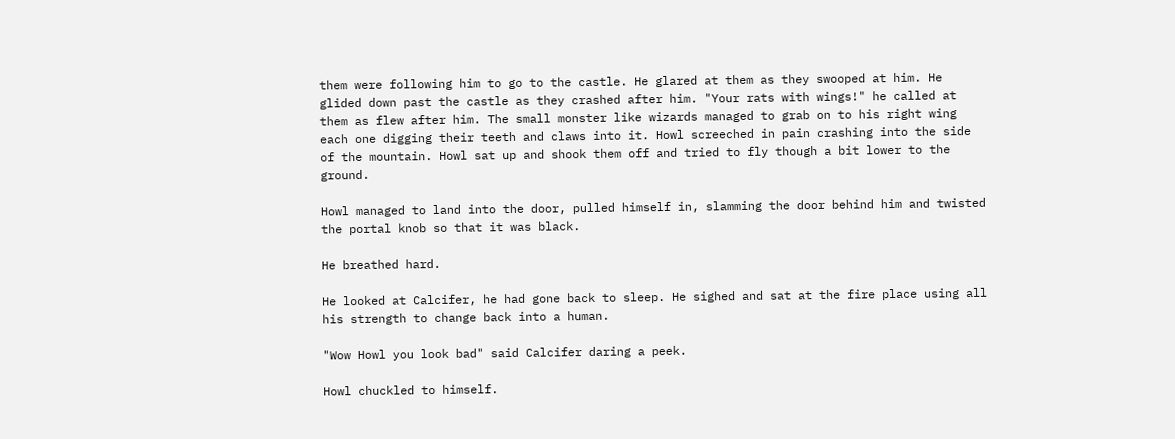them were following him to go to the castle. He glared at them as they swooped at him. He glided down past the castle as they crashed after him. "Your rats with wings!" he called at them as flew after him. The small monster like wizards managed to grab on to his right wing each one digging their teeth and claws into it. Howl screeched in pain crashing into the side of the mountain. Howl sat up and shook them off and tried to fly though a bit lower to the ground.

Howl managed to land into the door, pulled himself in, slamming the door behind him and twisted the portal knob so that it was black.

He breathed hard.

He looked at Calcifer, he had gone back to sleep. He sighed and sat at the fire place using all his strength to change back into a human.

"Wow Howl you look bad" said Calcifer daring a peek.

Howl chuckled to himself.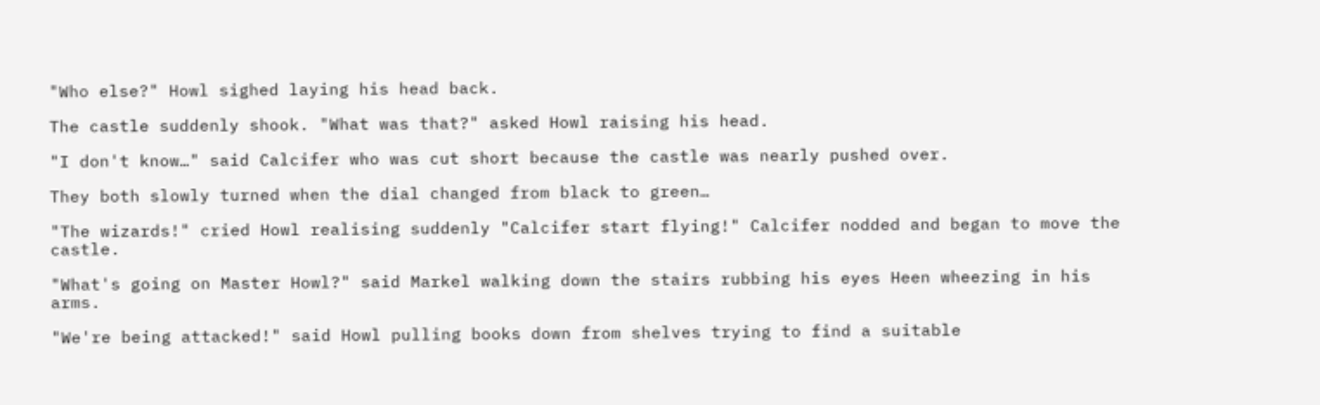"Who else?" Howl sighed laying his head back.

The castle suddenly shook. "What was that?" asked Howl raising his head.

"I don't know…" said Calcifer who was cut short because the castle was nearly pushed over.

They both slowly turned when the dial changed from black to green…

"The wizards!" cried Howl realising suddenly "Calcifer start flying!" Calcifer nodded and began to move the castle.

"What's going on Master Howl?" said Markel walking down the stairs rubbing his eyes Heen wheezing in his arms.

"We're being attacked!" said Howl pulling books down from shelves trying to find a suitable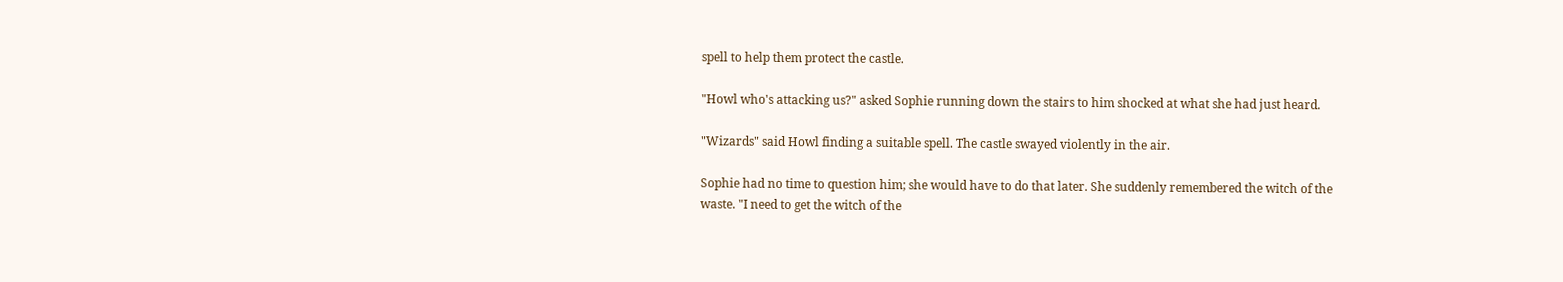spell to help them protect the castle.

"Howl who's attacking us?" asked Sophie running down the stairs to him shocked at what she had just heard.

"Wizards" said Howl finding a suitable spell. The castle swayed violently in the air.

Sophie had no time to question him; she would have to do that later. She suddenly remembered the witch of the waste. "I need to get the witch of the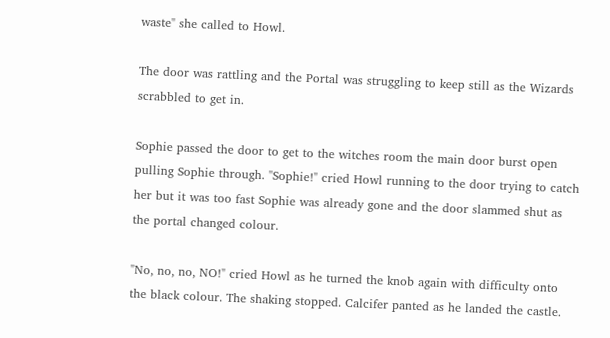waste" she called to Howl.

The door was rattling and the Portal was struggling to keep still as the Wizards scrabbled to get in.

Sophie passed the door to get to the witches room the main door burst open pulling Sophie through. "Sophie!" cried Howl running to the door trying to catch her but it was too fast Sophie was already gone and the door slammed shut as the portal changed colour.

"No, no, no, NO!" cried Howl as he turned the knob again with difficulty onto the black colour. The shaking stopped. Calcifer panted as he landed the castle.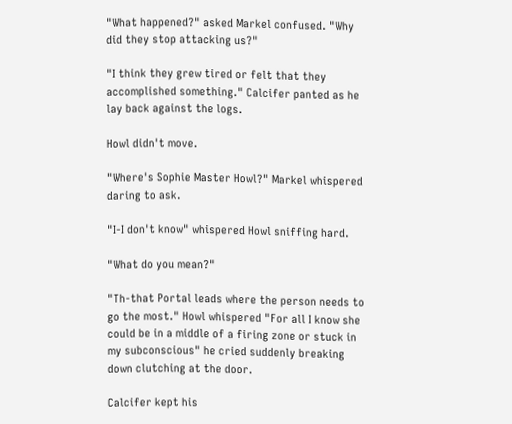"What happened?" asked Markel confused. "Why did they stop attacking us?"

"I think they grew tired or felt that they accomplished something." Calcifer panted as he lay back against the logs.

Howl didn't move.

"Where's Sophie Master Howl?" Markel whispered daring to ask.

"I-I don't know" whispered Howl sniffing hard.

"What do you mean?"

"Th-that Portal leads where the person needs to go the most." Howl whispered "For all I know she could be in a middle of a firing zone or stuck in my subconscious" he cried suddenly breaking down clutching at the door.

Calcifer kept his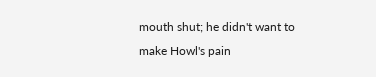mouth shut; he didn't want to make Howl's pain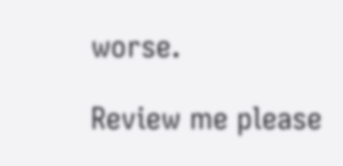worse.

Review me please